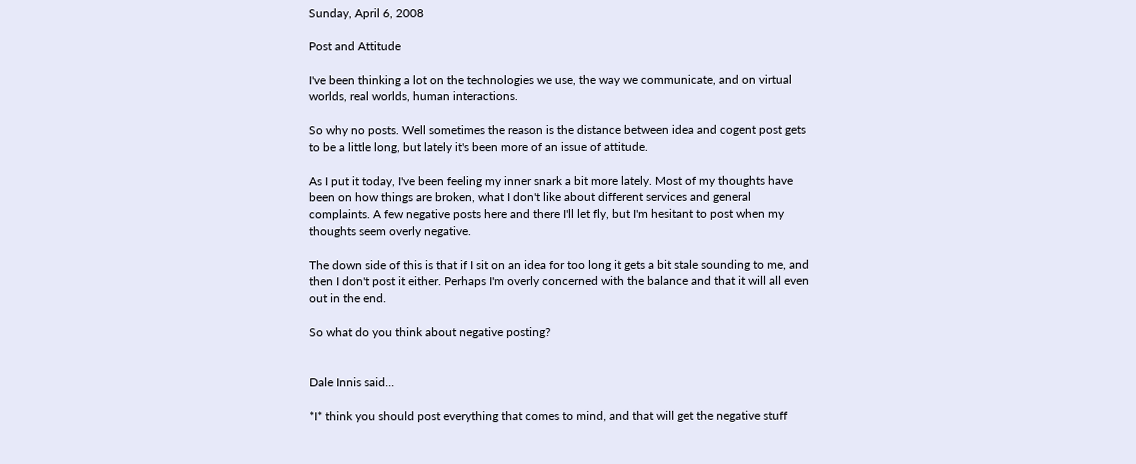Sunday, April 6, 2008

Post and Attitude

I've been thinking a lot on the technologies we use, the way we communicate, and on virtual worlds, real worlds, human interactions.

So why no posts. Well sometimes the reason is the distance between idea and cogent post gets to be a little long, but lately it's been more of an issue of attitude.

As I put it today, I've been feeling my inner snark a bit more lately. Most of my thoughts have been on how things are broken, what I don't like about different services and general complaints. A few negative posts here and there I'll let fly, but I'm hesitant to post when my thoughts seem overly negative.

The down side of this is that if I sit on an idea for too long it gets a bit stale sounding to me, and then I don't post it either. Perhaps I'm overly concerned with the balance and that it will all even out in the end.

So what do you think about negative posting?


Dale Innis said...

*I* think you should post everything that comes to mind, and that will get the negative stuff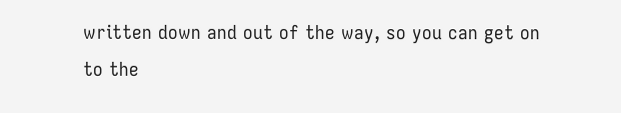written down and out of the way, so you can get on to the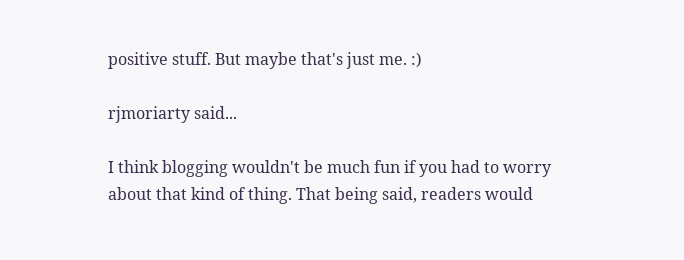positive stuff. But maybe that's just me. :)

rjmoriarty said...

I think blogging wouldn't be much fun if you had to worry about that kind of thing. That being said, readers would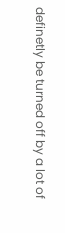definetly be turned off by a lot of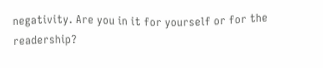negativity. Are you in it for yourself or for the readership?